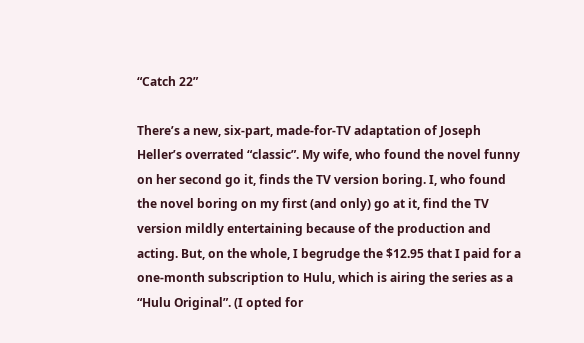“Catch 22”

There’s a new, six-part, made-for-TV adaptation of Joseph Heller’s overrated “classic”. My wife, who found the novel funny on her second go it, finds the TV version boring. I, who found the novel boring on my first (and only) go at it, find the TV version mildly entertaining because of the production and acting. But, on the whole, I begrudge the $12.95 that I paid for a one-month subscription to Hulu, which is airing the series as a “Hulu Original”. (I opted for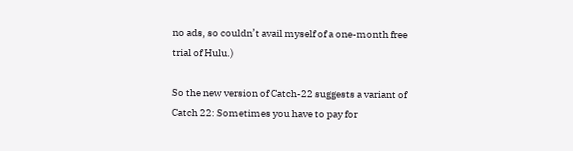no ads, so couldn’t avail myself of a one-month free trial of Hulu.)

So the new version of Catch-22 suggests a variant of Catch 22: Sometimes you have to pay for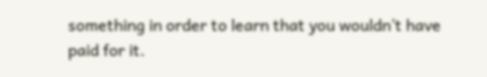something in order to learn that you wouldn’t have paid for it.